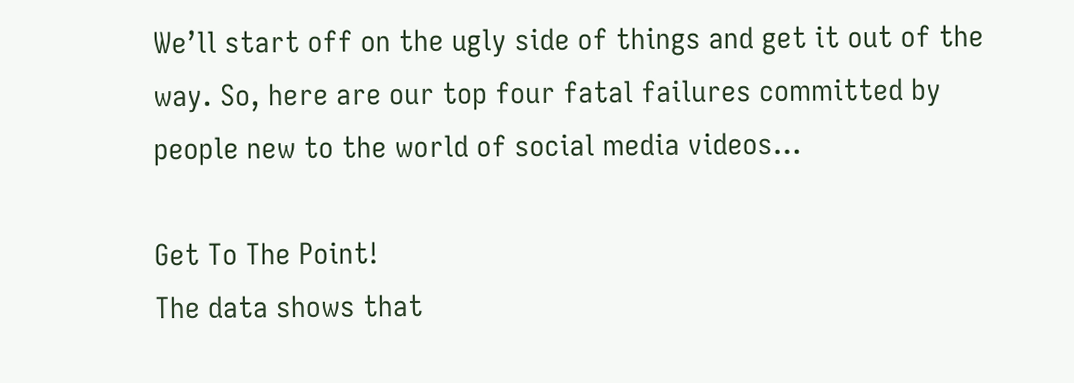We’ll start off on the ugly side of things and get it out of the way. So, here are our top four fatal failures committed by people new to the world of social media videos…

Get To The Point!
The data shows that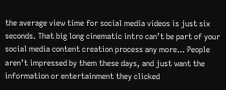the average view time for social media videos is just six seconds. That big long cinematic intro can’t be part of your social media content creation process any more… People aren’t impressed by them these days, and just want the information or entertainment they clicked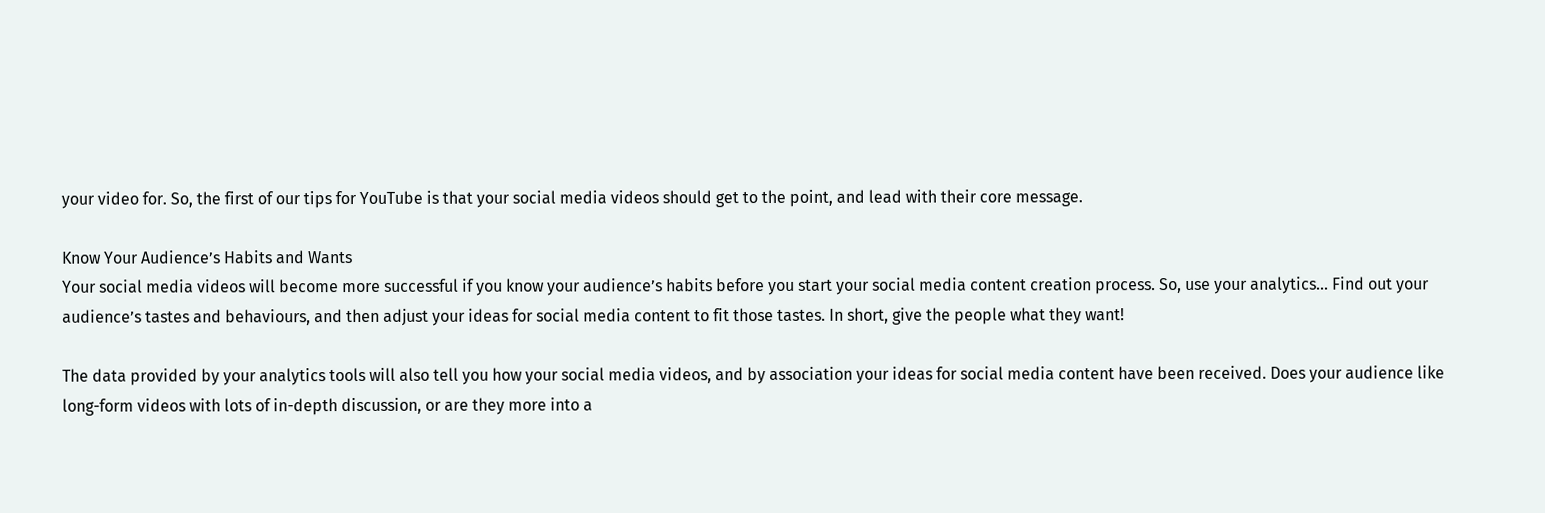your video for. So, the first of our tips for YouTube is that your social media videos should get to the point, and lead with their core message.

Know Your Audience’s Habits and Wants
Your social media videos will become more successful if you know your audience’s habits before you start your social media content creation process. So, use your analytics… Find out your audience’s tastes and behaviours, and then adjust your ideas for social media content to fit those tastes. In short, give the people what they want!

The data provided by your analytics tools will also tell you how your social media videos, and by association your ideas for social media content have been received. Does your audience like long-form videos with lots of in-depth discussion, or are they more into a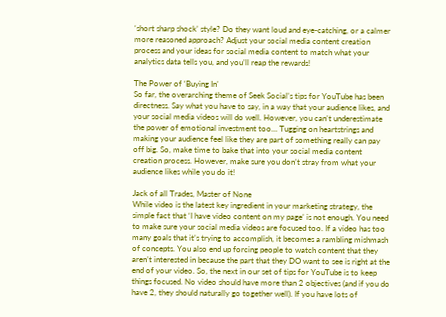‘short sharp shock’ style? Do they want loud and eye-catching, or a calmer more reasoned approach? Adjust your social media content creation process and your ideas for social media content to match what your analytics data tells you, and you’ll reap the rewards!

The Power of ‘Buying In’
So far, the overarching theme of Seek Social’s tips for YouTube has been directness. Say what you have to say, in a way that your audience likes, and your social media videos will do well. However, you can’t underestimate the power of emotional investment too… Tugging on heartstrings and making your audience feel like they are part of something really can pay off big. So, make time to bake that into your social media content creation process. However, make sure you don’t stray from what your audience likes while you do it!

Jack of all Trades, Master of None
While video is the latest key ingredient in your marketing strategy, the simple fact that ‘I have video content on my page’ is not enough. You need to make sure your social media videos are focused too. If a video has too many goals that it’s trying to accomplish, it becomes a rambling mishmash of concepts. You also end up forcing people to watch content that they aren’t interested in because the part that they DO want to see is right at the end of your video. So, the next in our set of tips for YouTube is to keep things focused. No video should have more than 2 objectives (and if you do have 2, they should naturally go together well). If you have lots of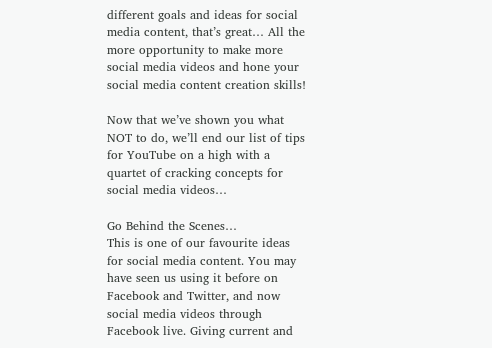different goals and ideas for social media content, that’s great… All the more opportunity to make more social media videos and hone your social media content creation skills!

Now that we’ve shown you what NOT to do, we’ll end our list of tips for YouTube on a high with a quartet of cracking concepts for social media videos…

Go Behind the Scenes…
This is one of our favourite ideas for social media content. You may have seen us using it before on Facebook and Twitter, and now social media videos through Facebook live. Giving current and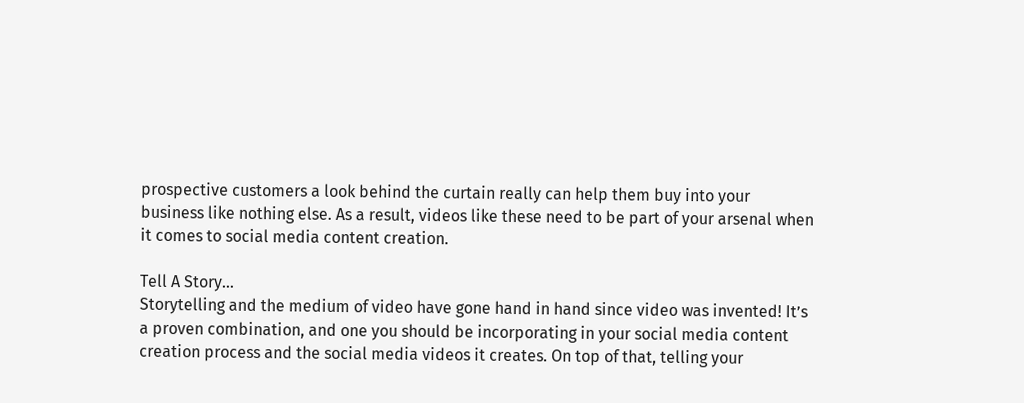prospective customers a look behind the curtain really can help them buy into your business like nothing else. As a result, videos like these need to be part of your arsenal when it comes to social media content creation.

Tell A Story…
Storytelling and the medium of video have gone hand in hand since video was invented! It’s a proven combination, and one you should be incorporating in your social media content creation process and the social media videos it creates. On top of that, telling your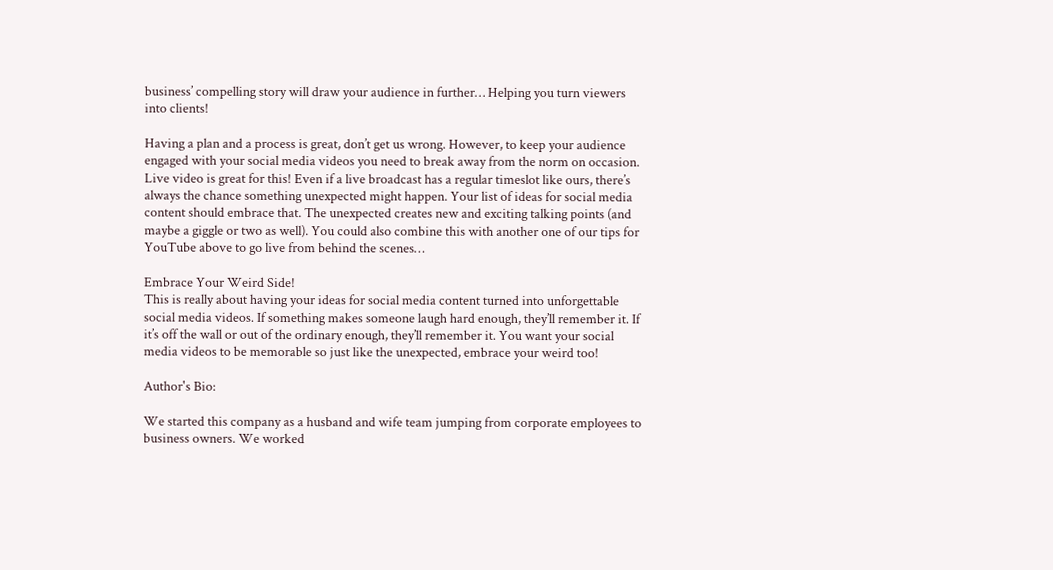business’ compelling story will draw your audience in further… Helping you turn viewers into clients!

Having a plan and a process is great, don’t get us wrong. However, to keep your audience engaged with your social media videos you need to break away from the norm on occasion. Live video is great for this! Even if a live broadcast has a regular timeslot like ours, there’s always the chance something unexpected might happen. Your list of ideas for social media content should embrace that. The unexpected creates new and exciting talking points (and maybe a giggle or two as well). You could also combine this with another one of our tips for YouTube above to go live from behind the scenes…

Embrace Your Weird Side!
This is really about having your ideas for social media content turned into unforgettable social media videos. If something makes someone laugh hard enough, they’ll remember it. If it’s off the wall or out of the ordinary enough, they’ll remember it. You want your social media videos to be memorable so just like the unexpected, embrace your weird too!

Author's Bio:

We started this company as a husband and wife team jumping from corporate employees to business owners. We worked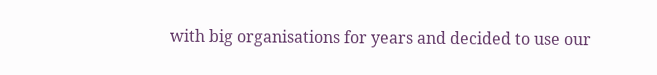with big organisations for years and decided to use our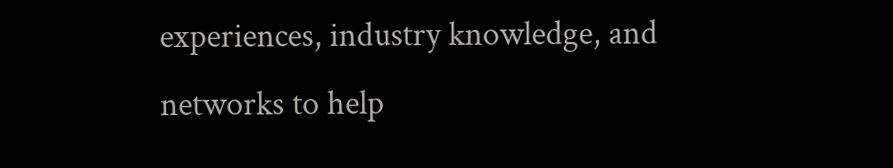experiences, industry knowledge, and networks to help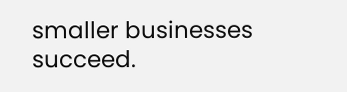smaller businesses succeed.